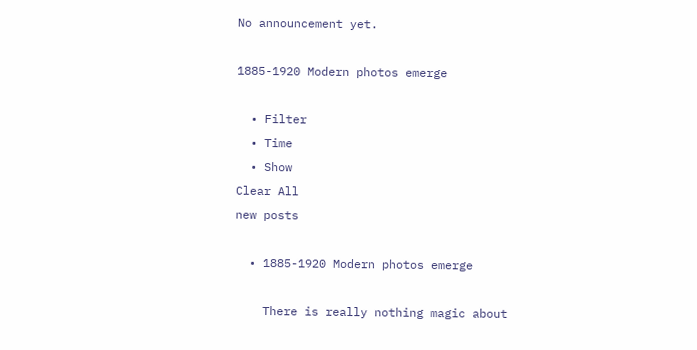No announcement yet.

1885-1920 Modern photos emerge

  • Filter
  • Time
  • Show
Clear All
new posts

  • 1885-1920 Modern photos emerge

    There is really nothing magic about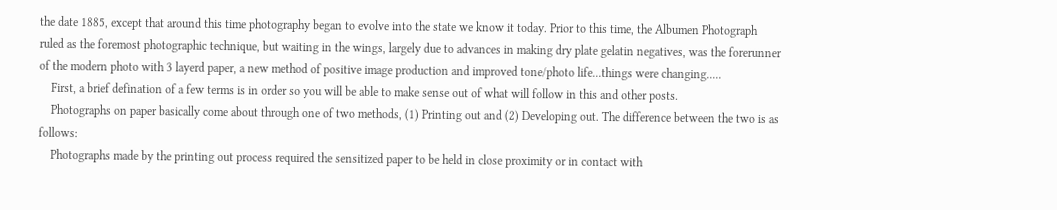the date 1885, except that around this time photography began to evolve into the state we know it today. Prior to this time, the Albumen Photograph ruled as the foremost photographic technique, but waiting in the wings, largely due to advances in making dry plate gelatin negatives, was the forerunner of the modern photo with 3 layerd paper, a new method of positive image production and improved tone/photo life...things were changing.....
    First, a brief defination of a few terms is in order so you will be able to make sense out of what will follow in this and other posts.
    Photographs on paper basically come about through one of two methods, (1) Printing out and (2) Developing out. The difference between the two is as follows:
    Photographs made by the printing out process required the sensitized paper to be held in close proximity or in contact with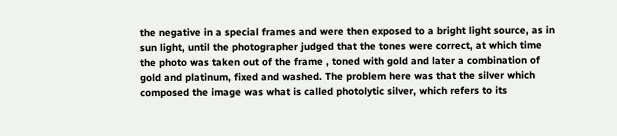the negative in a special frames and were then exposed to a bright light source, as in sun light, until the photographer judged that the tones were correct, at which time the photo was taken out of the frame , toned with gold and later a combination of gold and platinum, fixed and washed. The problem here was that the silver which composed the image was what is called photolytic silver, which refers to its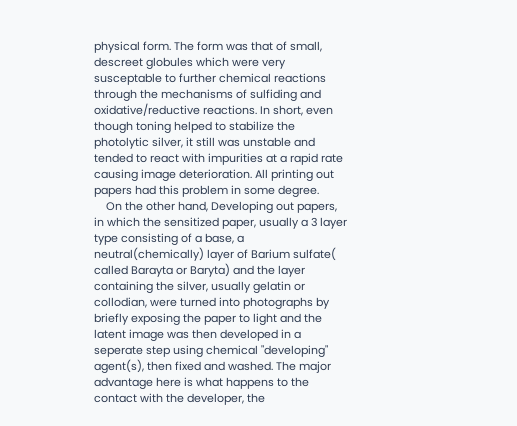physical form. The form was that of small, descreet globules which were very susceptable to further chemical reactions through the mechanisms of sulfiding and oxidative/reductive reactions. In short, even though toning helped to stabilize the photolytic silver, it still was unstable and tended to react with impurities at a rapid rate causing image deterioration. All printing out papers had this problem in some degree.
    On the other hand, Developing out papers, in which the sensitized paper, usually a 3 layer type consisting of a base, a neutral(chemically) layer of Barium sulfate( called Barayta or Baryta) and the layer containing the silver, usually gelatin or collodian, were turned into photographs by briefly exposing the paper to light and the latent image was then developed in a seperate step using chemical "developing" agent(s), then fixed and washed. The major advantage here is what happens to the contact with the developer, the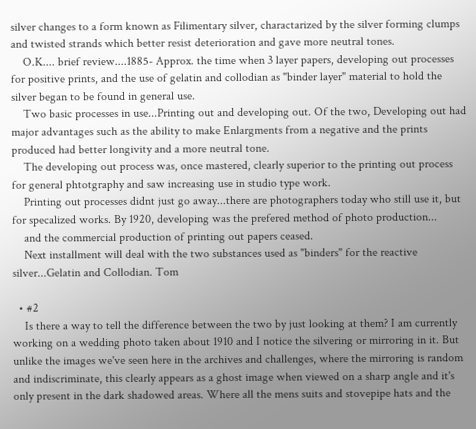silver changes to a form known as Filimentary silver, charactarized by the silver forming clumps and twisted strands which better resist deterioration and gave more neutral tones.
    O.K.... brief review....1885- Approx. the time when 3 layer papers, developing out processes for positive prints, and the use of gelatin and collodian as "binder layer" material to hold the silver began to be found in general use.
    Two basic processes in use...Printing out and developing out. Of the two, Developing out had major advantages such as the ability to make Enlargments from a negative and the prints produced had better longivity and a more neutral tone.
    The developing out process was, once mastered, clearly superior to the printing out process for general phtotgraphy and saw increasing use in studio type work.
    Printing out processes didnt just go away...there are photographers today who still use it, but for specalized works. By 1920, developing was the prefered method of photo production...
    and the commercial production of printing out papers ceased.
    Next installment will deal with the two substances used as "binders" for the reactive silver...Gelatin and Collodian. Tom

  • #2
    Is there a way to tell the difference between the two by just looking at them? I am currently working on a wedding photo taken about 1910 and I notice the silvering or mirroring in it. But unlike the images we've seen here in the archives and challenges, where the mirroring is random and indiscriminate, this clearly appears as a ghost image when viewed on a sharp angle and it's only present in the dark shadowed areas. Where all the mens suits and stovepipe hats and the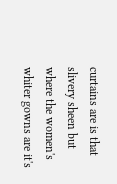curtains are is that slivery sheen but where the women's whiter gowns are it's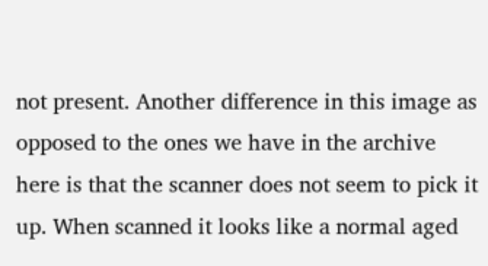not present. Another difference in this image as opposed to the ones we have in the archive here is that the scanner does not seem to pick it up. When scanned it looks like a normal aged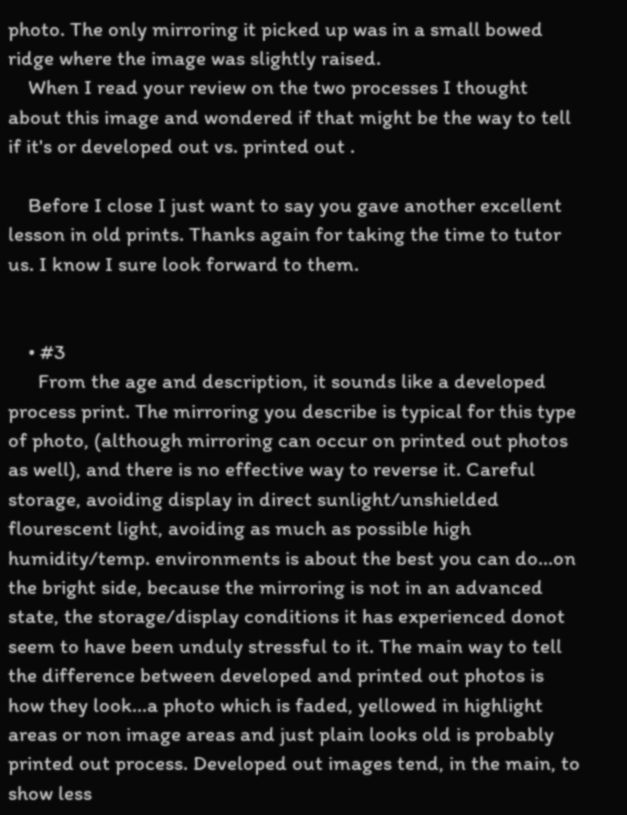photo. The only mirroring it picked up was in a small bowed ridge where the image was slightly raised.
    When I read your review on the two processes I thought about this image and wondered if that might be the way to tell if it's or developed out vs. printed out .

    Before I close I just want to say you gave another excellent lesson in old prints. Thanks again for taking the time to tutor us. I know I sure look forward to them.


    • #3
      From the age and description, it sounds like a developed process print. The mirroring you describe is typical for this type of photo, (although mirroring can occur on printed out photos as well), and there is no effective way to reverse it. Careful storage, avoiding display in direct sunlight/unshielded flourescent light, avoiding as much as possible high humidity/temp. environments is about the best you can do...on the bright side, because the mirroring is not in an advanced state, the storage/display conditions it has experienced donot seem to have been unduly stressful to it. The main way to tell the difference between developed and printed out photos is how they look...a photo which is faded, yellowed in highlight areas or non image areas and just plain looks old is probably printed out process. Developed out images tend, in the main, to show less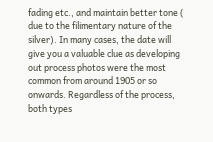fading etc., and maintain better tone ( due to the filimentary nature of the silver). In many cases, the date will give you a valuable clue as developing out process photos were the most common from around 1905 or so onwards. Regardless of the process, both types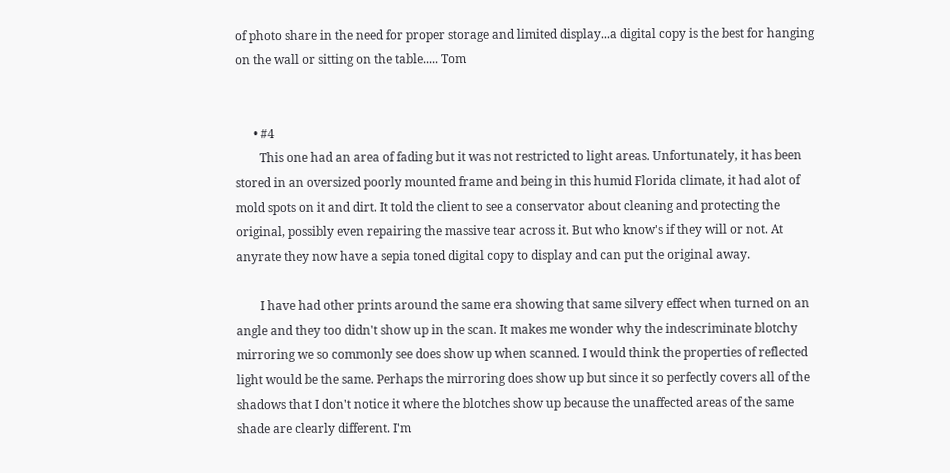of photo share in the need for proper storage and limited display...a digital copy is the best for hanging on the wall or sitting on the table..... Tom


      • #4
        This one had an area of fading but it was not restricted to light areas. Unfortunately, it has been stored in an oversized poorly mounted frame and being in this humid Florida climate, it had alot of mold spots on it and dirt. It told the client to see a conservator about cleaning and protecting the original, possibly even repairing the massive tear across it. But who know's if they will or not. At anyrate they now have a sepia toned digital copy to display and can put the original away.

        I have had other prints around the same era showing that same silvery effect when turned on an angle and they too didn't show up in the scan. It makes me wonder why the indescriminate blotchy mirroring we so commonly see does show up when scanned. I would think the properties of reflected light would be the same. Perhaps the mirroring does show up but since it so perfectly covers all of the shadows that I don't notice it where the blotches show up because the unaffected areas of the same shade are clearly different. I'm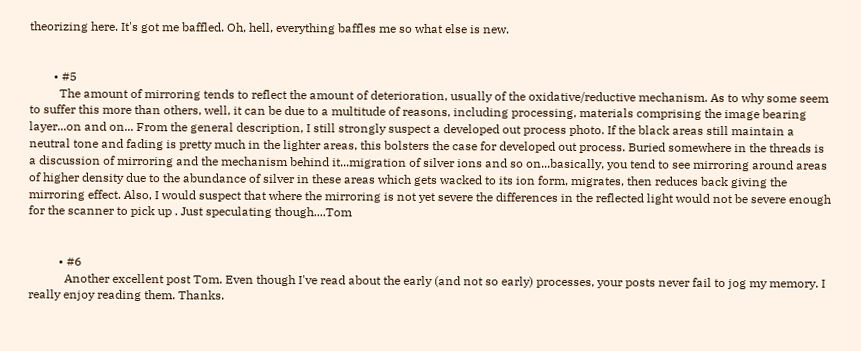theorizing here. It's got me baffled. Oh, hell, everything baffles me so what else is new.


        • #5
          The amount of mirroring tends to reflect the amount of deterioration, usually of the oxidative/reductive mechanism. As to why some seem to suffer this more than others, well, it can be due to a multitude of reasons, including processing, materials comprising the image bearing layer...on and on... From the general description, I still strongly suspect a developed out process photo. If the black areas still maintain a neutral tone and fading is pretty much in the lighter areas, this bolsters the case for developed out process. Buried somewhere in the threads is a discussion of mirroring and the mechanism behind it...migration of silver ions and so on...basically, you tend to see mirroring around areas of higher density due to the abundance of silver in these areas which gets wacked to its ion form, migrates, then reduces back giving the mirroring effect. Also, I would suspect that where the mirroring is not yet severe the differences in the reflected light would not be severe enough for the scanner to pick up . Just speculating though....Tom


          • #6
            Another excellent post Tom. Even though I've read about the early (and not so early) processes, your posts never fail to jog my memory. I really enjoy reading them. Thanks.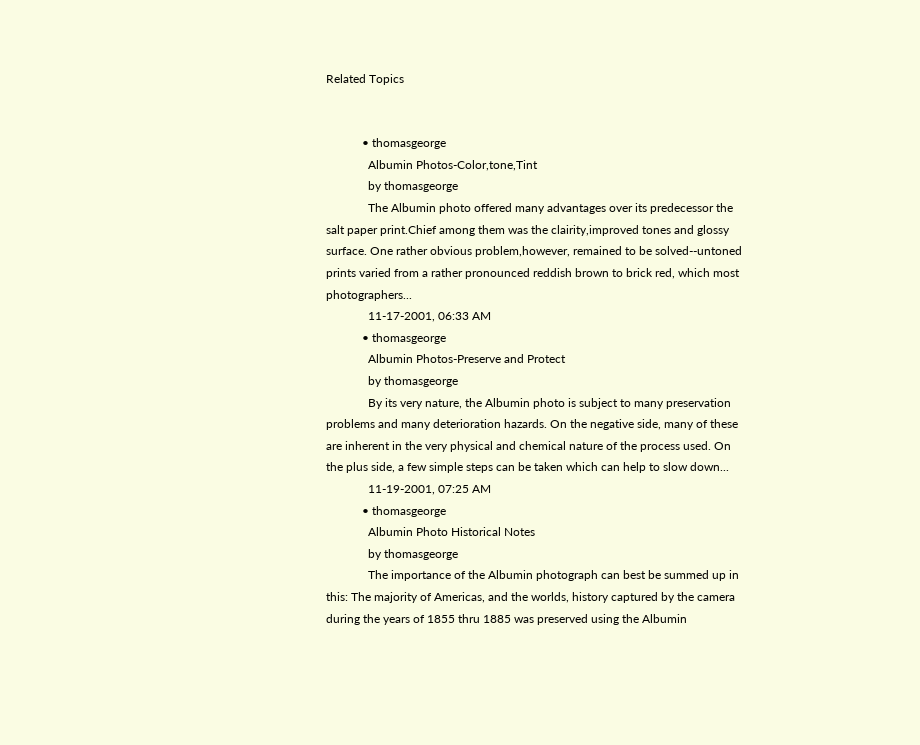Related Topics


            • thomasgeorge
              Albumin Photos-Color,tone,Tint
              by thomasgeorge
              The Albumin photo offered many advantages over its predecessor the salt paper print.Chief among them was the clairity,improved tones and glossy surface. One rather obvious problem,however, remained to be solved--untoned prints varied from a rather pronounced reddish brown to brick red, which most photographers...
              11-17-2001, 06:33 AM
            • thomasgeorge
              Albumin Photos-Preserve and Protect
              by thomasgeorge
              By its very nature, the Albumin photo is subject to many preservation problems and many deterioration hazards. On the negative side, many of these are inherent in the very physical and chemical nature of the process used. On the plus side, a few simple steps can be taken which can help to slow down...
              11-19-2001, 07:25 AM
            • thomasgeorge
              Albumin Photo Historical Notes
              by thomasgeorge
              The importance of the Albumin photograph can best be summed up in this: The majority of Americas, and the worlds, history captured by the camera during the years of 1855 thru 1885 was preserved using the Albumin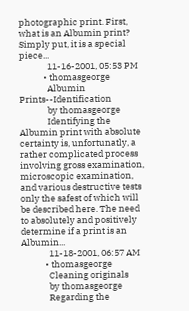photographic print. First, what is an Albumin print? Simply put, it is a special piece...
              11-16-2001, 05:53 PM
            • thomasgeorge
              Albumin Prints--Identification
              by thomasgeorge
              Identifying the Albumin print with absolute certainty is, unfortunatly, a rather complicated process involving gross examination, microscopic examination, and various destructive tests only the safest of which will be described here. The need to absolutely and positively determine if a print is an Albumin...
              11-18-2001, 06:57 AM
            • thomasgeorge
              Cleaning originals
              by thomasgeorge
              Regarding the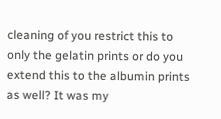cleaning of you restrict this to only the gelatin prints or do you extend this to the albumin prints as well? It was my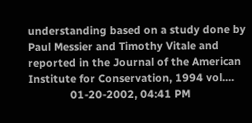understanding based on a study done by Paul Messier and Timothy Vitale and reported in the Journal of the American Institute for Conservation, 1994 vol....
              01-20-2002, 04:41 PM